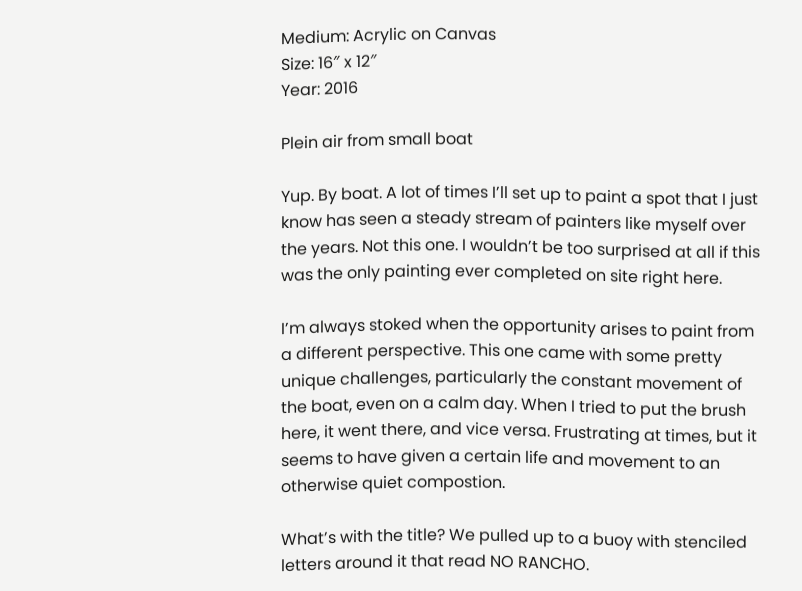Medium: Acrylic on Canvas
Size: 16″ x 12″
Year: 2016

Plein air from small boat

Yup. By boat. A lot of times I’ll set up to paint a spot that I just know has seen a steady stream of painters like myself over the years. Not this one. I wouldn’t be too surprised at all if this was the only painting ever completed on site right here.

I’m always stoked when the opportunity arises to paint from a different perspective. This one came with some pretty unique challenges, particularly the constant movement of the boat, even on a calm day. When I tried to put the brush here, it went there, and vice versa. Frustrating at times, but it seems to have given a certain life and movement to an otherwise quiet compostion.

What’s with the title? We pulled up to a buoy with stenciled letters around it that read NO RANCHO.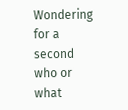Wondering for a second who or what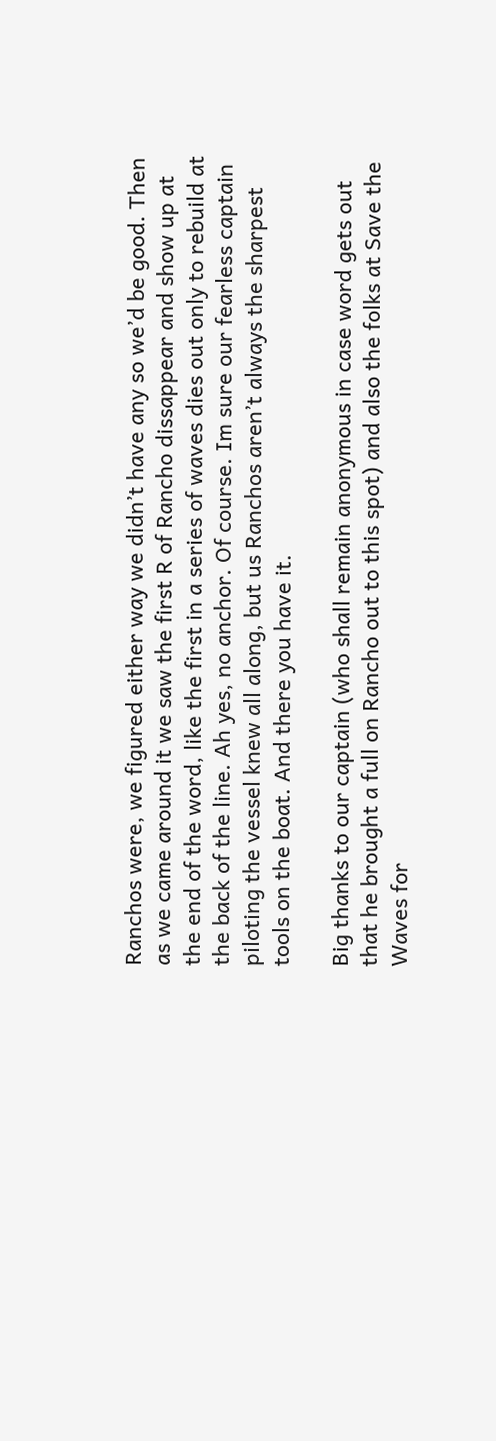Ranchos were, we figured either way we didn’t have any so we’d be good. Then as we came around it we saw the first R of Rancho dissappear and show up at the end of the word, like the first in a series of waves dies out only to rebuild at the back of the line. Ah yes, no anchor. Of course. Im sure our fearless captain piloting the vessel knew all along, but us Ranchos aren’t always the sharpest tools on the boat. And there you have it.

Big thanks to our captain (who shall remain anonymous in case word gets out that he brought a full on Rancho out to this spot) and also the folks at Save the Waves for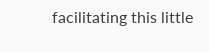facilitating this little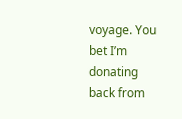voyage. You bet I’m donating back from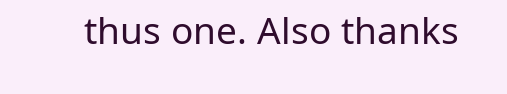thus one. Also thanks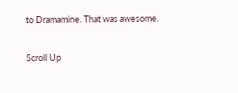to Dramamine. That was awesome.

Scroll Up